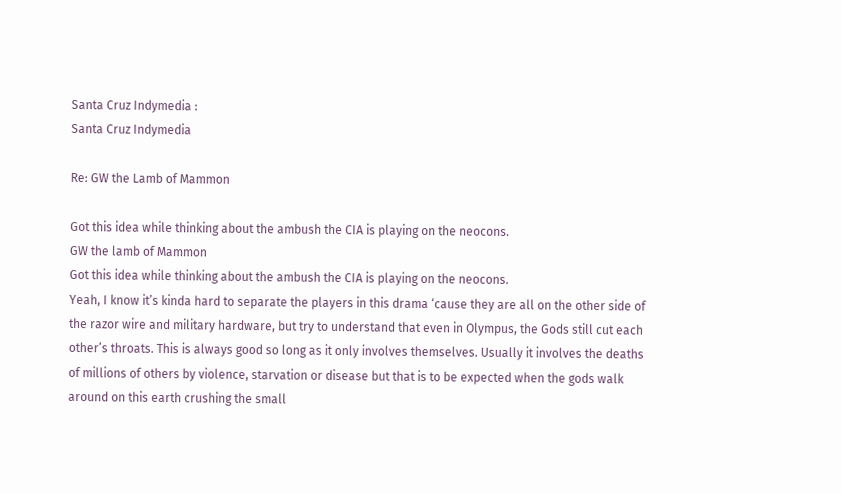Santa Cruz Indymedia :
Santa Cruz Indymedia

Re: GW the Lamb of Mammon

Got this idea while thinking about the ambush the CIA is playing on the neocons.
GW the lamb of Mammon
Got this idea while thinking about the ambush the CIA is playing on the neocons.
Yeah, I know it’s kinda hard to separate the players in this drama ‘cause they are all on the other side of the razor wire and military hardware, but try to understand that even in Olympus, the Gods still cut each other’s throats. This is always good so long as it only involves themselves. Usually it involves the deaths of millions of others by violence, starvation or disease but that is to be expected when the gods walk around on this earth crushing the small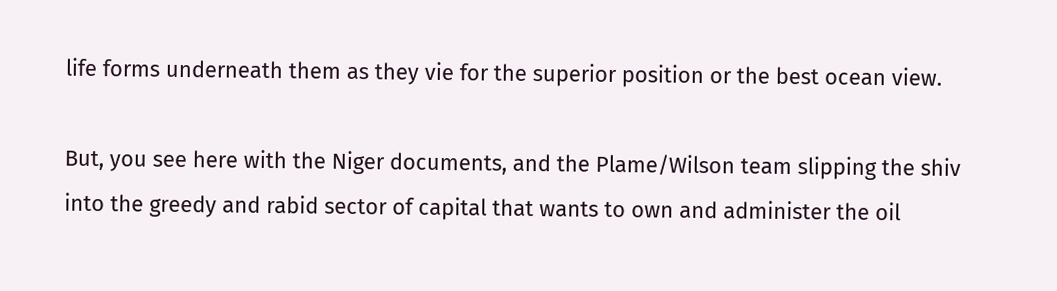life forms underneath them as they vie for the superior position or the best ocean view.

But, you see here with the Niger documents, and the Plame/Wilson team slipping the shiv into the greedy and rabid sector of capital that wants to own and administer the oil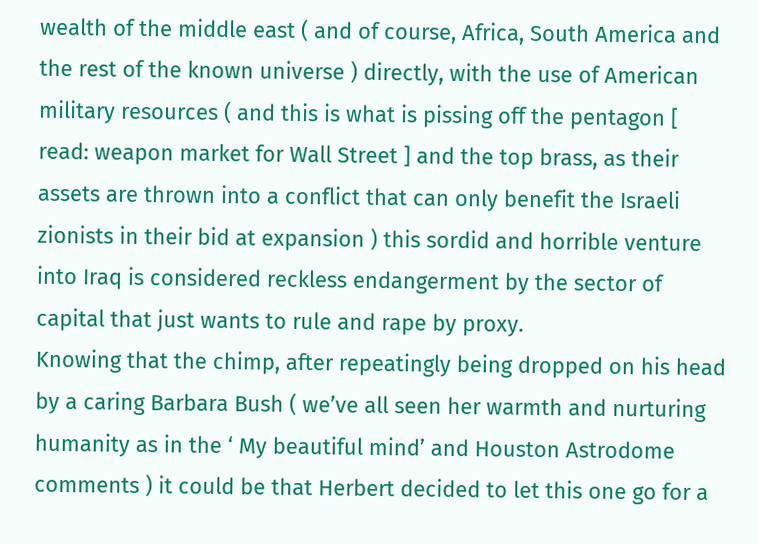wealth of the middle east ( and of course, Africa, South America and the rest of the known universe ) directly, with the use of American military resources ( and this is what is pissing off the pentagon [ read: weapon market for Wall Street ] and the top brass, as their assets are thrown into a conflict that can only benefit the Israeli zionists in their bid at expansion ) this sordid and horrible venture into Iraq is considered reckless endangerment by the sector of capital that just wants to rule and rape by proxy.
Knowing that the chimp, after repeatingly being dropped on his head by a caring Barbara Bush ( we’ve all seen her warmth and nurturing humanity as in the ‘ My beautiful mind’ and Houston Astrodome comments ) it could be that Herbert decided to let this one go for a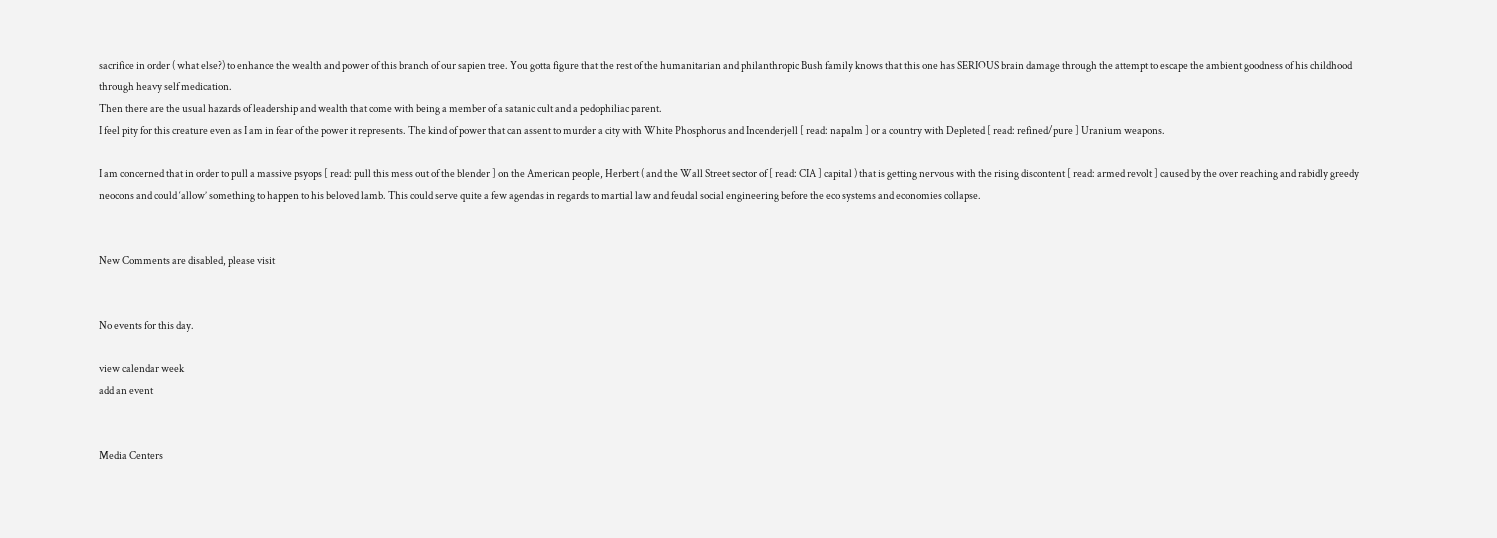sacrifice in order ( what else?) to enhance the wealth and power of this branch of our sapien tree. You gotta figure that the rest of the humanitarian and philanthropic Bush family knows that this one has SERIOUS brain damage through the attempt to escape the ambient goodness of his childhood through heavy self medication.
Then there are the usual hazards of leadership and wealth that come with being a member of a satanic cult and a pedophiliac parent.
I feel pity for this creature even as I am in fear of the power it represents. The kind of power that can assent to murder a city with White Phosphorus and Incenderjell [ read: napalm ] or a country with Depleted [ read: refined/pure ] Uranium weapons.

I am concerned that in order to pull a massive psyops [ read: pull this mess out of the blender ] on the American people, Herbert ( and the Wall Street sector of [ read: CIA ] capital ) that is getting nervous with the rising discontent [ read: armed revolt ] caused by the over reaching and rabidly greedy neocons and could ‘allow’ something to happen to his beloved lamb. This could serve quite a few agendas in regards to martial law and feudal social engineering before the eco systems and economies collapse.


New Comments are disabled, please visit


No events for this day.

view calendar week
add an event


Media Centers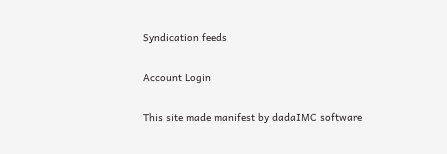Syndication feeds

Account Login

This site made manifest by dadaIMC software